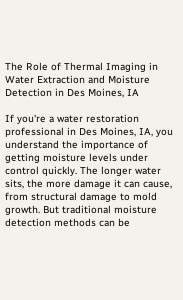The Role of Thermal Imaging in Water Extraction and Moisture Detection in Des Moines, IA

If you're a water restoration professional in Des Moines, IA, you understand the importance of getting moisture levels under control quickly. The longer water sits, the more damage it can cause, from structural damage to mold growth. But traditional moisture detection methods can be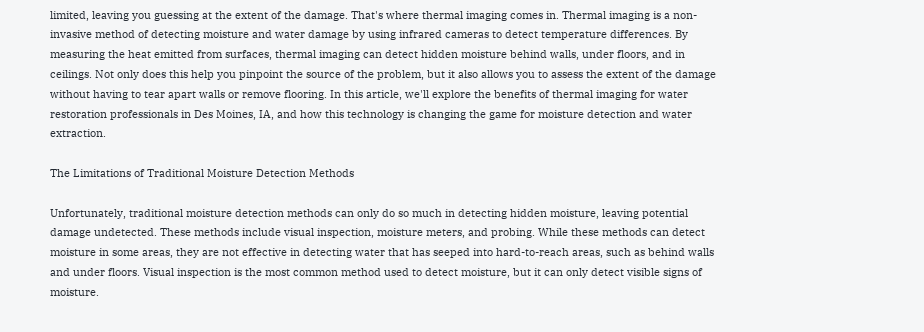limited, leaving you guessing at the extent of the damage. That's where thermal imaging comes in. Thermal imaging is a non-invasive method of detecting moisture and water damage by using infrared cameras to detect temperature differences. By measuring the heat emitted from surfaces, thermal imaging can detect hidden moisture behind walls, under floors, and in ceilings. Not only does this help you pinpoint the source of the problem, but it also allows you to assess the extent of the damage without having to tear apart walls or remove flooring. In this article, we'll explore the benefits of thermal imaging for water restoration professionals in Des Moines, IA, and how this technology is changing the game for moisture detection and water extraction.

The Limitations of Traditional Moisture Detection Methods

Unfortunately, traditional moisture detection methods can only do so much in detecting hidden moisture, leaving potential damage undetected. These methods include visual inspection, moisture meters, and probing. While these methods can detect moisture in some areas, they are not effective in detecting water that has seeped into hard-to-reach areas, such as behind walls and under floors. Visual inspection is the most common method used to detect moisture, but it can only detect visible signs of moisture.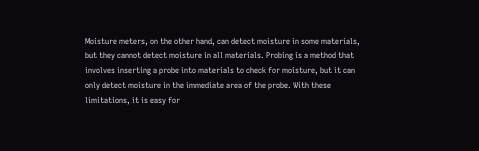Moisture meters, on the other hand, can detect moisture in some materials, but they cannot detect moisture in all materials. Probing is a method that involves inserting a probe into materials to check for moisture, but it can only detect moisture in the immediate area of the probe. With these limitations, it is easy for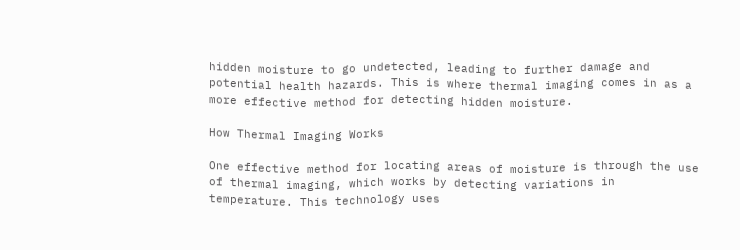hidden moisture to go undetected, leading to further damage and potential health hazards. This is where thermal imaging comes in as a more effective method for detecting hidden moisture.

How Thermal Imaging Works

One effective method for locating areas of moisture is through the use of thermal imaging, which works by detecting variations in temperature. This technology uses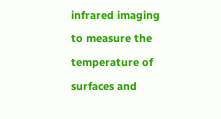infrared imaging to measure the temperature of surfaces and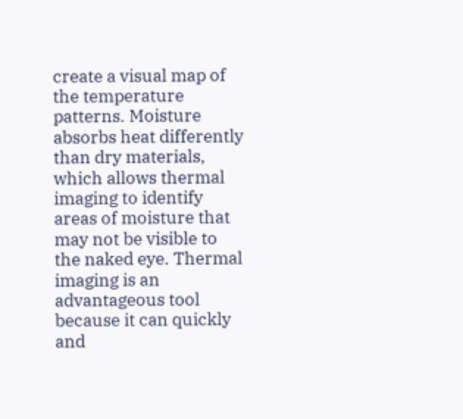create a visual map of the temperature patterns. Moisture absorbs heat differently than dry materials, which allows thermal imaging to identify areas of moisture that may not be visible to the naked eye. Thermal imaging is an advantageous tool because it can quickly and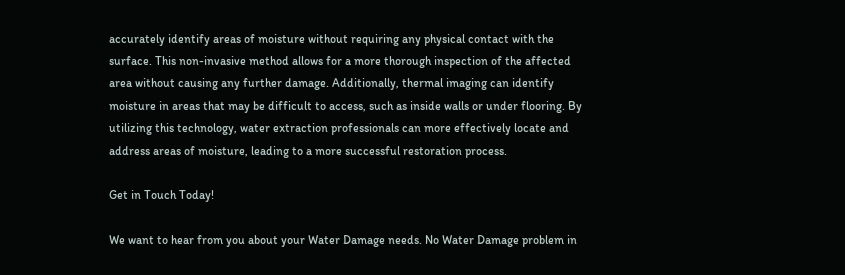accurately identify areas of moisture without requiring any physical contact with the surface. This non-invasive method allows for a more thorough inspection of the affected area without causing any further damage. Additionally, thermal imaging can identify moisture in areas that may be difficult to access, such as inside walls or under flooring. By utilizing this technology, water extraction professionals can more effectively locate and address areas of moisture, leading to a more successful restoration process.

Get in Touch Today!

We want to hear from you about your Water Damage needs. No Water Damage problem in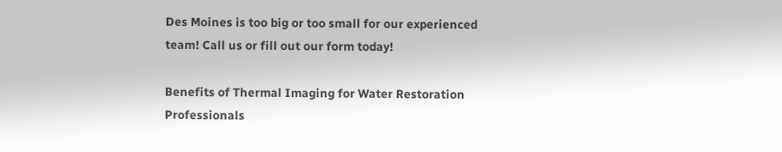Des Moines is too big or too small for our experienced team! Call us or fill out our form today!

Benefits of Thermal Imaging for Water Restoration Professionals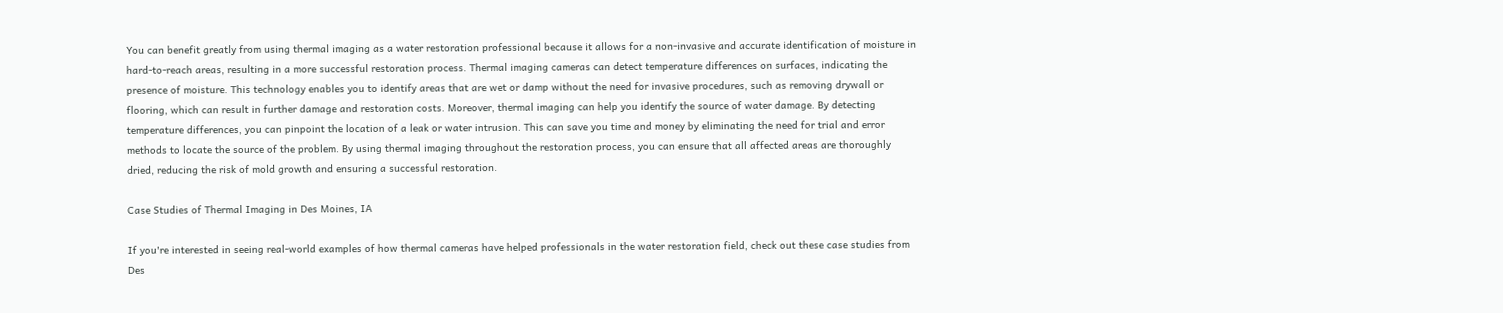You can benefit greatly from using thermal imaging as a water restoration professional because it allows for a non-invasive and accurate identification of moisture in hard-to-reach areas, resulting in a more successful restoration process. Thermal imaging cameras can detect temperature differences on surfaces, indicating the presence of moisture. This technology enables you to identify areas that are wet or damp without the need for invasive procedures, such as removing drywall or flooring, which can result in further damage and restoration costs. Moreover, thermal imaging can help you identify the source of water damage. By detecting temperature differences, you can pinpoint the location of a leak or water intrusion. This can save you time and money by eliminating the need for trial and error methods to locate the source of the problem. By using thermal imaging throughout the restoration process, you can ensure that all affected areas are thoroughly dried, reducing the risk of mold growth and ensuring a successful restoration.

Case Studies of Thermal Imaging in Des Moines, IA

If you're interested in seeing real-world examples of how thermal cameras have helped professionals in the water restoration field, check out these case studies from Des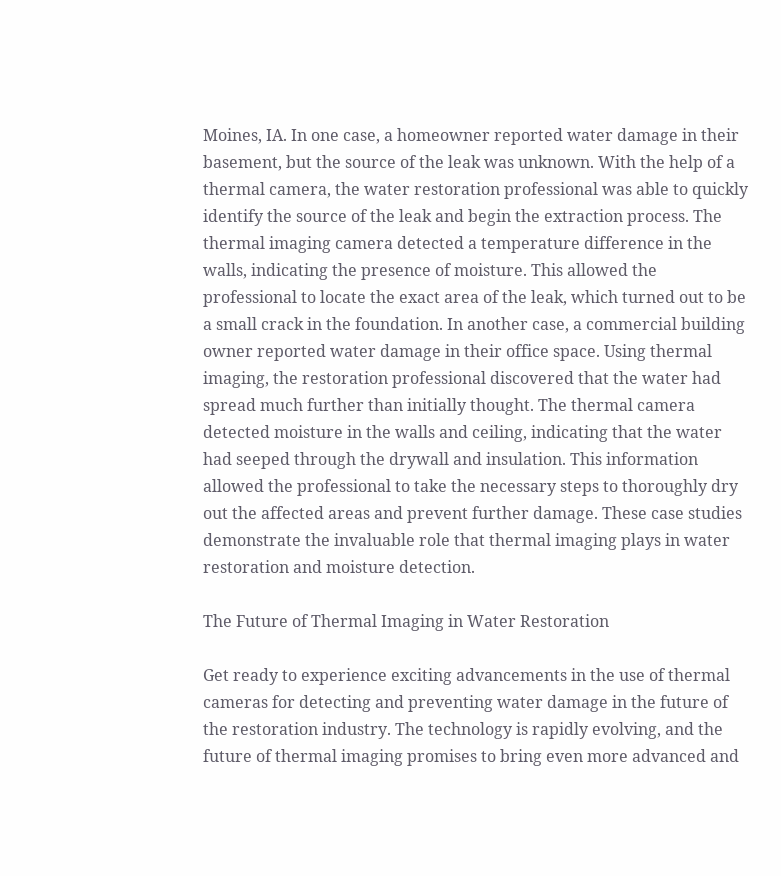Moines, IA. In one case, a homeowner reported water damage in their basement, but the source of the leak was unknown. With the help of a thermal camera, the water restoration professional was able to quickly identify the source of the leak and begin the extraction process. The thermal imaging camera detected a temperature difference in the walls, indicating the presence of moisture. This allowed the professional to locate the exact area of the leak, which turned out to be a small crack in the foundation. In another case, a commercial building owner reported water damage in their office space. Using thermal imaging, the restoration professional discovered that the water had spread much further than initially thought. The thermal camera detected moisture in the walls and ceiling, indicating that the water had seeped through the drywall and insulation. This information allowed the professional to take the necessary steps to thoroughly dry out the affected areas and prevent further damage. These case studies demonstrate the invaluable role that thermal imaging plays in water restoration and moisture detection.

The Future of Thermal Imaging in Water Restoration

Get ready to experience exciting advancements in the use of thermal cameras for detecting and preventing water damage in the future of the restoration industry. The technology is rapidly evolving, and the future of thermal imaging promises to bring even more advanced and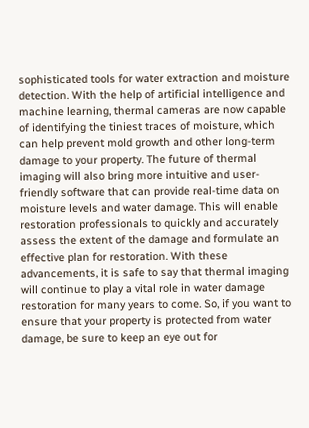sophisticated tools for water extraction and moisture detection. With the help of artificial intelligence and machine learning, thermal cameras are now capable of identifying the tiniest traces of moisture, which can help prevent mold growth and other long-term damage to your property. The future of thermal imaging will also bring more intuitive and user-friendly software that can provide real-time data on moisture levels and water damage. This will enable restoration professionals to quickly and accurately assess the extent of the damage and formulate an effective plan for restoration. With these advancements, it is safe to say that thermal imaging will continue to play a vital role in water damage restoration for many years to come. So, if you want to ensure that your property is protected from water damage, be sure to keep an eye out for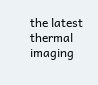the latest thermal imaging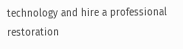technology and hire a professional restoration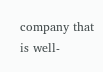company that is well-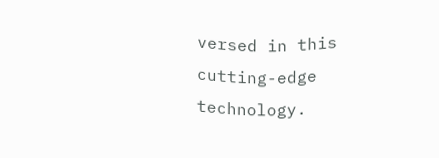versed in this cutting-edge technology.